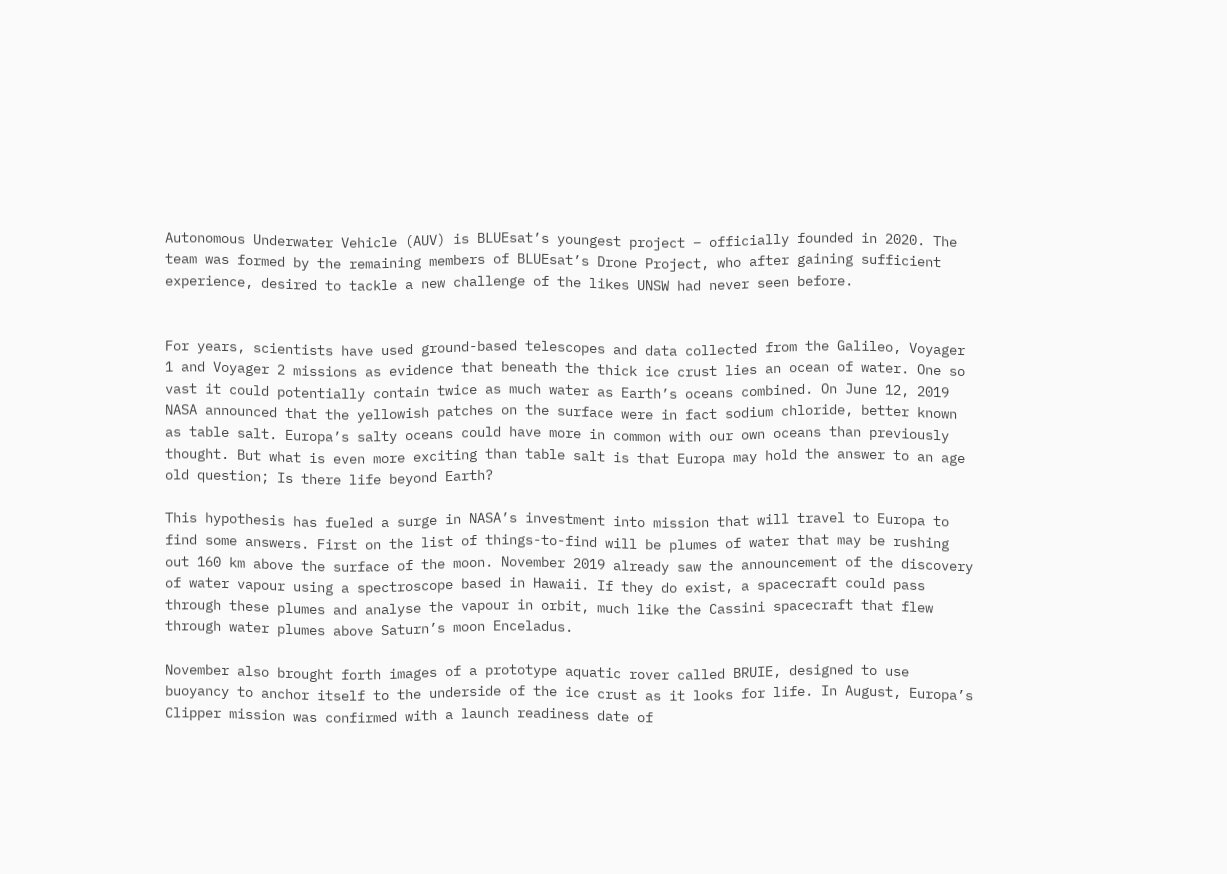Autonomous Underwater Vehicle (AUV) is BLUEsat’s youngest project – officially founded in 2020. The team was formed by the remaining members of BLUEsat’s Drone Project, who after gaining sufficient experience, desired to tackle a new challenge of the likes UNSW had never seen before.


For years, scientists have used ground-based telescopes and data collected from the Galileo, Voyager 1 and Voyager 2 missions as evidence that beneath the thick ice crust lies an ocean of water. One so vast it could potentially contain twice as much water as Earth’s oceans combined. On June 12, 2019 NASA announced that the yellowish patches on the surface were in fact sodium chloride, better known as table salt. Europa’s salty oceans could have more in common with our own oceans than previously thought. But what is even more exciting than table salt is that Europa may hold the answer to an age old question; Is there life beyond Earth?

This hypothesis has fueled a surge in NASA’s investment into mission that will travel to Europa to find some answers. First on the list of things-to-find will be plumes of water that may be rushing out 160 km above the surface of the moon. November 2019 already saw the announcement of the discovery of water vapour using a spectroscope based in Hawaii. If they do exist, a spacecraft could pass through these plumes and analyse the vapour in orbit, much like the Cassini spacecraft that flew through water plumes above Saturn’s moon Enceladus.

November also brought forth images of a prototype aquatic rover called BRUIE, designed to use buoyancy to anchor itself to the underside of the ice crust as it looks for life. In August, Europa’s Clipper mission was confirmed with a launch readiness date of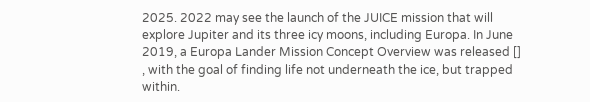2025. 2022 may see the launch of the JUICE mission that will explore Jupiter and its three icy moons, including Europa. In June 2019, a Europa Lander Mission Concept Overview was released [] , with the goal of finding life not underneath the ice, but trapped within.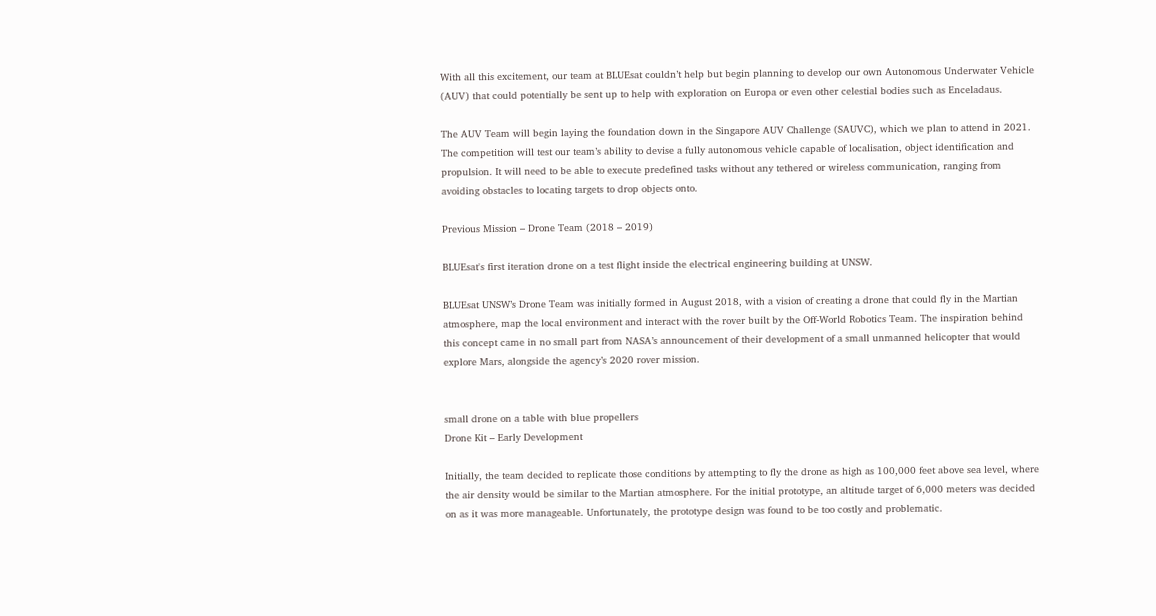With all this excitement, our team at BLUEsat couldn’t help but begin planning to develop our own Autonomous Underwater Vehicle (AUV) that could potentially be sent up to help with exploration on Europa or even other celestial bodies such as Enceladaus.

The AUV Team will begin laying the foundation down in the Singapore AUV Challenge (SAUVC), which we plan to attend in 2021. The competition will test our team’s ability to devise a fully autonomous vehicle capable of localisation, object identification and propulsion. It will need to be able to execute predefined tasks without any tethered or wireless communication, ranging from avoiding obstacles to locating targets to drop objects onto.

Previous Mission – Drone Team (2018 – 2019)

BLUEsat's first iteration drone on a test flight inside the electrical engineering building at UNSW.

BLUEsat UNSW’s Drone Team was initially formed in August 2018, with a vision of creating a drone that could fly in the Martian atmosphere, map the local environment and interact with the rover built by the Off-World Robotics Team. The inspiration behind this concept came in no small part from NASA’s announcement of their development of a small unmanned helicopter that would explore Mars, alongside the agency’s 2020 rover mission.


small drone on a table with blue propellers
Drone Kit – Early Development

Initially, the team decided to replicate those conditions by attempting to fly the drone as high as 100,000 feet above sea level, where the air density would be similar to the Martian atmosphere. For the initial prototype, an altitude target of 6,000 meters was decided on as it was more manageable. Unfortunately, the prototype design was found to be too costly and problematic.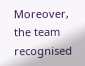Moreover, the team recognised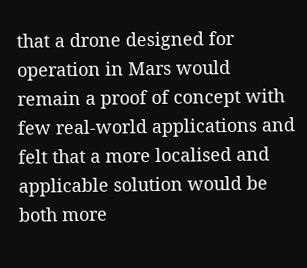that a drone designed for operation in Mars would remain a proof of concept with few real-world applications and felt that a more localised and applicable solution would be both more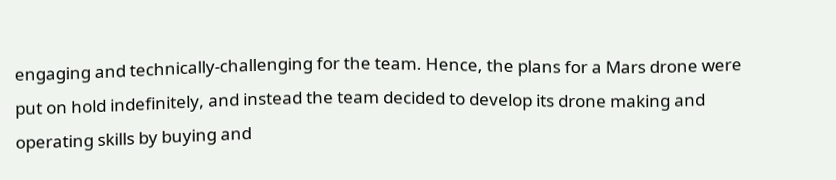engaging and technically-challenging for the team. Hence, the plans for a Mars drone were put on hold indefinitely, and instead the team decided to develop its drone making and operating skills by buying and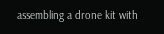assembling a drone kit with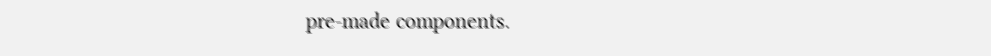pre-made components.